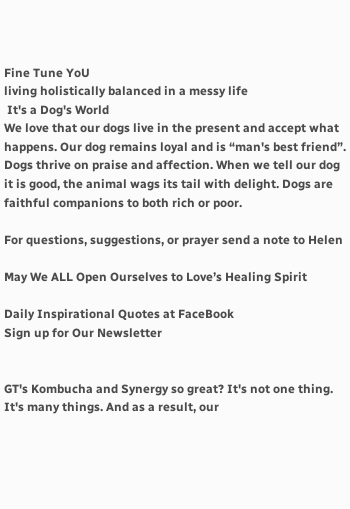Fine Tune YoU
living holistically balanced in a messy life
 It's a Dog's World
We love that our dogs live in the present and accept what happens. Our dog remains loyal and is “man's best friend”. Dogs thrive on praise and affection. When we tell our dog it is good, the animal wags its tail with delight. Dogs are faithful companions to both rich or poor.

For questions, suggestions, or prayer send a note to Helen

May We ALL Open Ourselves to Love’s Healing Spirit

Daily Inspirational Quotes at FaceBook
Sign up for Our Newsletter


GT's Kombucha and Synergy so great? It's not one thing. It's many things. And as a result, our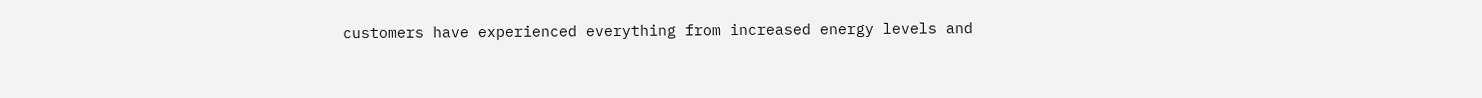customers have experienced everything from increased energy levels and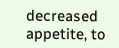decreased appetite, to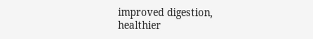improved digestion, healthier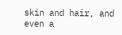skin and hair, and even a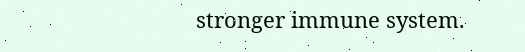stronger immune system.